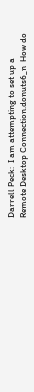Darrell Peck:  I am attempting to set up a Remote Desktop Connection.donuts6_n  How do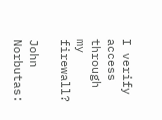I verify access through my firewall?

John Norbutas: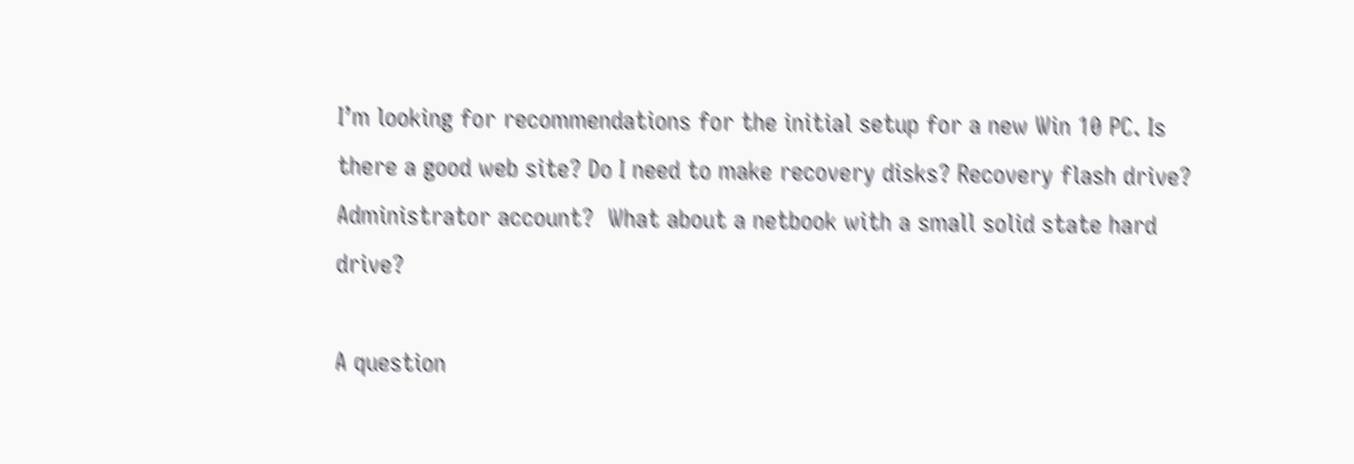I’m looking for recommendations for the initial setup for a new Win 10 PC. Is there a good web site? Do I need to make recovery disks? Recovery flash drive? Administrator account?  What about a netbook with a small solid state hard drive?

A question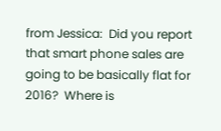from Jessica:  Did you report that smart phone sales are going to be basically flat for 2016?  Where is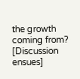the growth coming from?  [Discussion ensues]